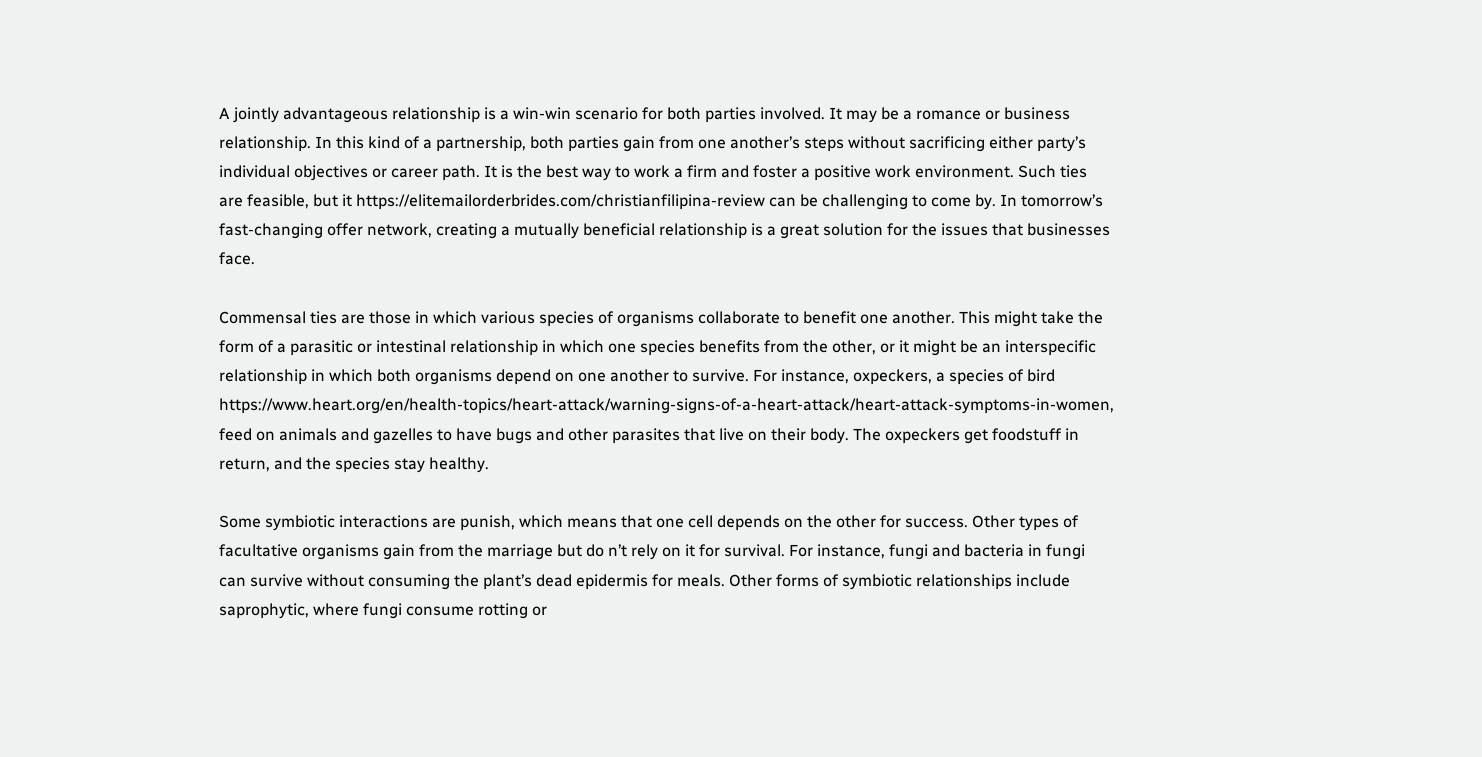A jointly advantageous relationship is a win-win scenario for both parties involved. It may be a romance or business relationship. In this kind of a partnership, both parties gain from one another’s steps without sacrificing either party’s individual objectives or career path. It is the best way to work a firm and foster a positive work environment. Such ties are feasible, but it https://elitemailorderbrides.com/christianfilipina-review can be challenging to come by. In tomorrow’s fast-changing offer network, creating a mutually beneficial relationship is a great solution for the issues that businesses face.

Commensal ties are those in which various species of organisms collaborate to benefit one another. This might take the form of a parasitic or intestinal relationship in which one species benefits from the other, or it might be an interspecific relationship in which both organisms depend on one another to survive. For instance, oxpeckers, a species of bird https://www.heart.org/en/health-topics/heart-attack/warning-signs-of-a-heart-attack/heart-attack-symptoms-in-women, feed on animals and gazelles to have bugs and other parasites that live on their body. The oxpeckers get foodstuff in return, and the species stay healthy.

Some symbiotic interactions are punish, which means that one cell depends on the other for success. Other types of facultative organisms gain from the marriage but do n’t rely on it for survival. For instance, fungi and bacteria in fungi can survive without consuming the plant’s dead epidermis for meals. Other forms of symbiotic relationships include saprophytic, where fungi consume rotting or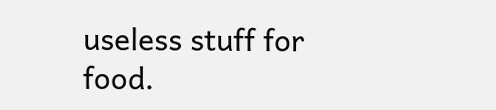useless stuff for food.